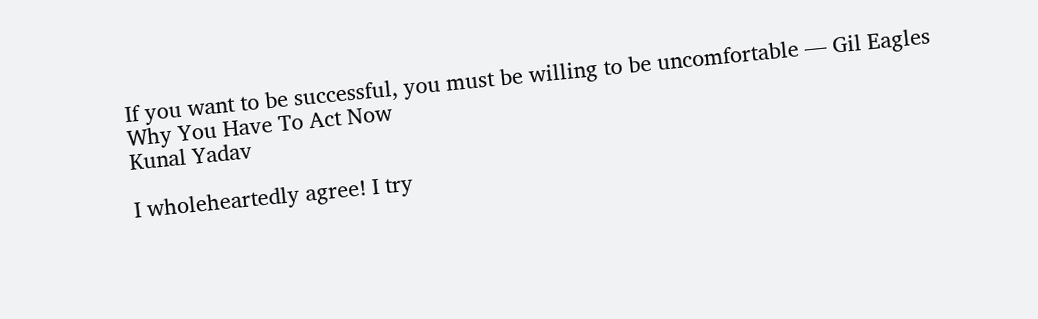If you want to be successful, you must be willing to be uncomfortable — Gil Eagles
Why You Have To Act Now
Kunal Yadav

I wholeheartedly agree! I try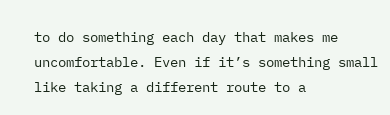to do something each day that makes me uncomfortable. Even if it’s something small like taking a different route to a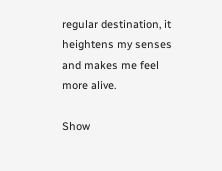regular destination, it heightens my senses and makes me feel more alive.

Show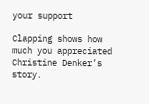your support

Clapping shows how much you appreciated Christine Denker’s story.